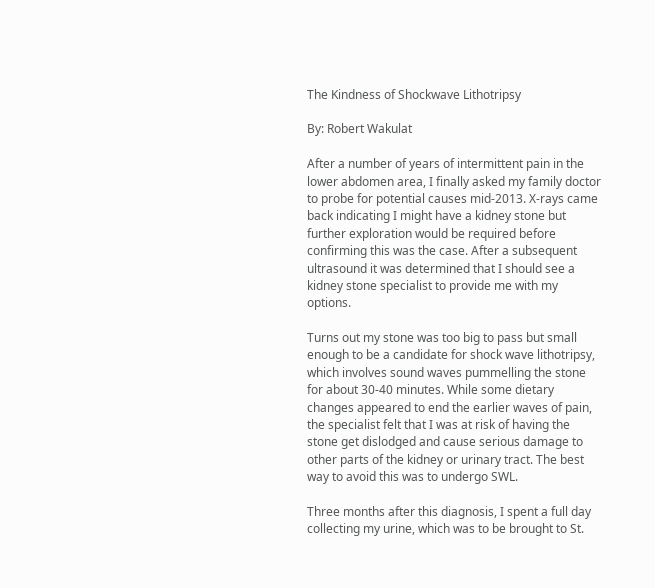The Kindness of Shockwave Lithotripsy

By: Robert Wakulat

After a number of years of intermittent pain in the lower abdomen area, I finally asked my family doctor to probe for potential causes mid-2013. X-rays came back indicating I might have a kidney stone but further exploration would be required before confirming this was the case. After a subsequent ultrasound it was determined that I should see a kidney stone specialist to provide me with my options.

Turns out my stone was too big to pass but small enough to be a candidate for shock wave lithotripsy, which involves sound waves pummelling the stone for about 30-40 minutes. While some dietary changes appeared to end the earlier waves of pain, the specialist felt that I was at risk of having the stone get dislodged and cause serious damage to other parts of the kidney or urinary tract. The best way to avoid this was to undergo SWL.

Three months after this diagnosis, I spent a full day collecting my urine, which was to be brought to St.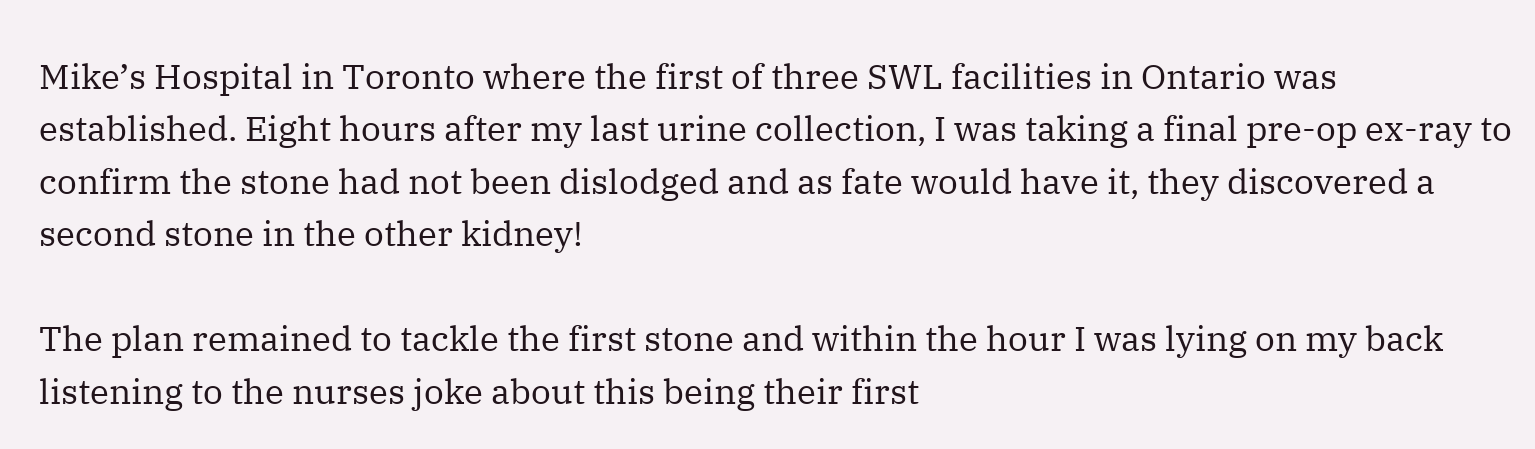Mike’s Hospital in Toronto where the first of three SWL facilities in Ontario was established. Eight hours after my last urine collection, I was taking a final pre-op ex-ray to confirm the stone had not been dislodged and as fate would have it, they discovered a second stone in the other kidney!

The plan remained to tackle the first stone and within the hour I was lying on my back listening to the nurses joke about this being their first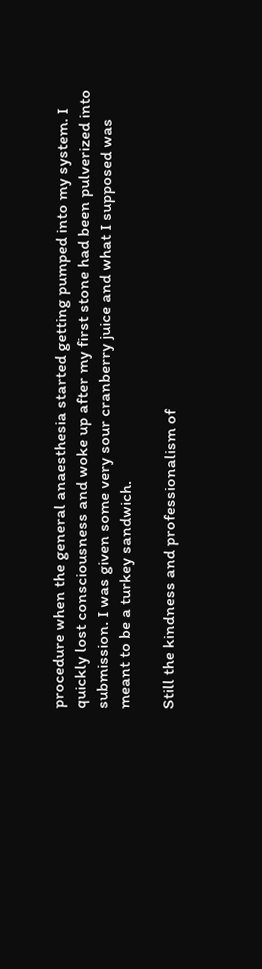procedure when the general anaesthesia started getting pumped into my system. I quickly lost consciousness and woke up after my first stone had been pulverized into submission. I was given some very sour cranberry juice and what I supposed was meant to be a turkey sandwich.

Still the kindness and professionalism of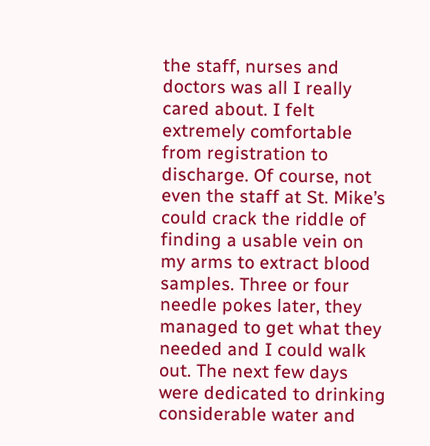the staff, nurses and doctors was all I really cared about. I felt extremely comfortable from registration to discharge. Of course, not even the staff at St. Mike’s could crack the riddle of finding a usable vein on my arms to extract blood samples. Three or four needle pokes later, they managed to get what they needed and I could walk out. The next few days were dedicated to drinking considerable water and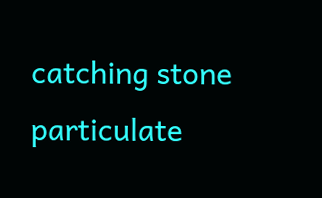catching stone particulate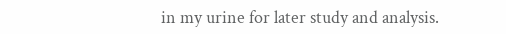in my urine for later study and analysis.